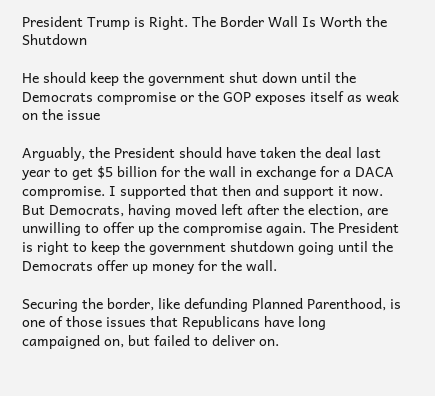President Trump is Right. The Border Wall Is Worth the Shutdown

He should keep the government shut down until the Democrats compromise or the GOP exposes itself as weak on the issue

Arguably, the President should have taken the deal last year to get $5 billion for the wall in exchange for a DACA compromise. I supported that then and support it now. But Democrats, having moved left after the election, are unwilling to offer up the compromise again. The President is right to keep the government shutdown going until the Democrats offer up money for the wall.

Securing the border, like defunding Planned Parenthood, is one of those issues that Republicans have long campaigned on, but failed to deliver on.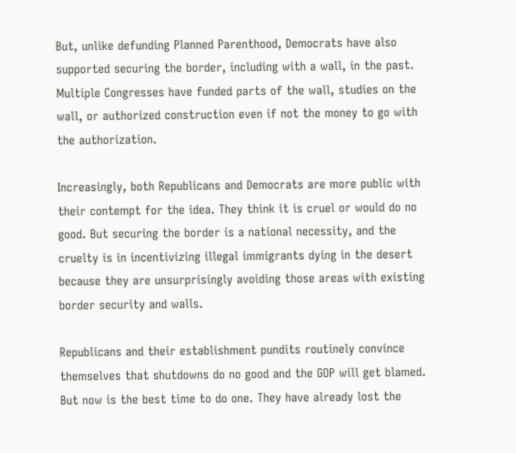But, unlike defunding Planned Parenthood, Democrats have also supported securing the border, including with a wall, in the past. Multiple Congresses have funded parts of the wall, studies on the wall, or authorized construction even if not the money to go with the authorization.

Increasingly, both Republicans and Democrats are more public with their contempt for the idea. They think it is cruel or would do no good. But securing the border is a national necessity, and the cruelty is in incentivizing illegal immigrants dying in the desert because they are unsurprisingly avoiding those areas with existing border security and walls.

Republicans and their establishment pundits routinely convince themselves that shutdowns do no good and the GOP will get blamed. But now is the best time to do one. They have already lost the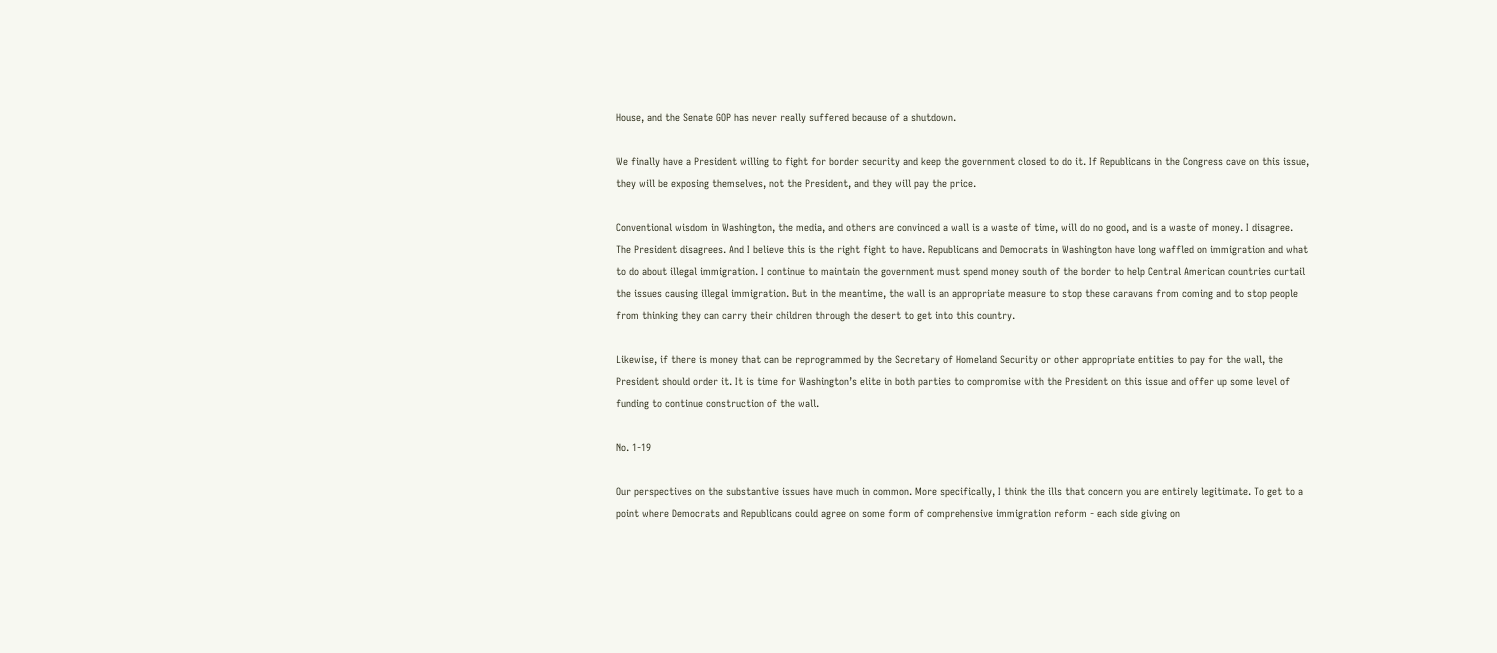House, and the Senate GOP has never really suffered because of a shutdown.

We finally have a President willing to fight for border security and keep the government closed to do it. If Republicans in the Congress cave on this issue, they will be exposing themselves, not the President, and they will pay the price.

Conventional wisdom in Washington, the media, and others are convinced a wall is a waste of time, will do no good, and is a waste of money. I disagree. The President disagrees. And I believe this is the right fight to have. Republicans and Democrats in Washington have long waffled on immigration and what to do about illegal immigration. I continue to maintain the government must spend money south of the border to help Central American countries curtail the issues causing illegal immigration. But in the meantime, the wall is an appropriate measure to stop these caravans from coming and to stop people from thinking they can carry their children through the desert to get into this country.

Likewise, if there is money that can be reprogrammed by the Secretary of Homeland Security or other appropriate entities to pay for the wall, the President should order it. It is time for Washington’s elite in both parties to compromise with the President on this issue and offer up some level of funding to continue construction of the wall.

No. 1-19

Our perspectives on the substantive issues have much in common. More specifically, I think the ills that concern you are entirely legitimate. To get to a point where Democrats and Republicans could agree on some form of comprehensive immigration reform - each side giving on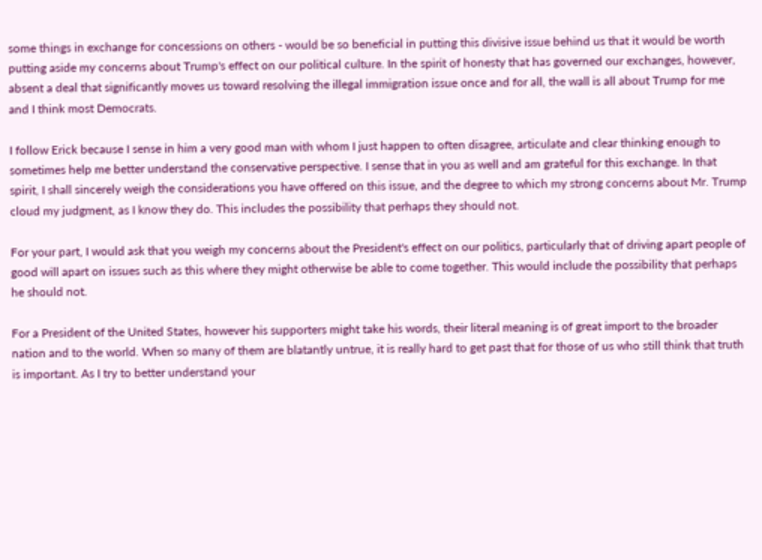some things in exchange for concessions on others - would be so beneficial in putting this divisive issue behind us that it would be worth putting aside my concerns about Trump's effect on our political culture. In the spirit of honesty that has governed our exchanges, however, absent a deal that significantly moves us toward resolving the illegal immigration issue once and for all, the wall is all about Trump for me and I think most Democrats.

I follow Erick because I sense in him a very good man with whom I just happen to often disagree, articulate and clear thinking enough to sometimes help me better understand the conservative perspective. I sense that in you as well and am grateful for this exchange. In that spirit, I shall sincerely weigh the considerations you have offered on this issue, and the degree to which my strong concerns about Mr. Trump cloud my judgment, as I know they do. This includes the possibility that perhaps they should not.

For your part, I would ask that you weigh my concerns about the President's effect on our politics, particularly that of driving apart people of good will apart on issues such as this where they might otherwise be able to come together. This would include the possibility that perhaps he should not.

For a President of the United States, however his supporters might take his words, their literal meaning is of great import to the broader nation and to the world. When so many of them are blatantly untrue, it is really hard to get past that for those of us who still think that truth is important. As I try to better understand your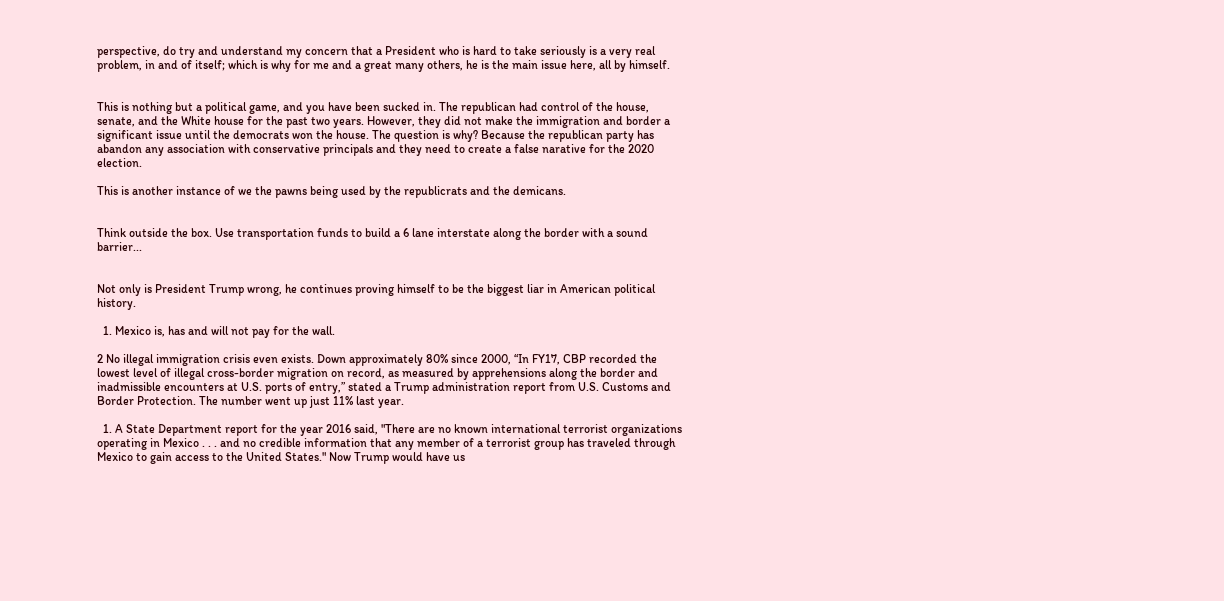perspective, do try and understand my concern that a President who is hard to take seriously is a very real problem, in and of itself; which is why for me and a great many others, he is the main issue here, all by himself.


This is nothing but a political game, and you have been sucked in. The republican had control of the house, senate, and the White house for the past two years. However, they did not make the immigration and border a significant issue until the democrats won the house. The question is why? Because the republican party has abandon any association with conservative principals and they need to create a false narative for the 2020 election.

This is another instance of we the pawns being used by the republicrats and the demicans.


Think outside the box. Use transportation funds to build a 6 lane interstate along the border with a sound barrier...


Not only is President Trump wrong, he continues proving himself to be the biggest liar in American political history.

  1. Mexico is, has and will not pay for the wall.

2 No illegal immigration crisis even exists. Down approximately 80% since 2000, “In FY17, CBP recorded the lowest level of illegal cross-border migration on record, as measured by apprehensions along the border and inadmissible encounters at U.S. ports of entry,” stated a Trump administration report from U.S. Customs and Border Protection. The number went up just 11% last year.

  1. A State Department report for the year 2016 said, "There are no known international terrorist organizations operating in Mexico . . . and no credible information that any member of a terrorist group has traveled through Mexico to gain access to the United States." Now Trump would have us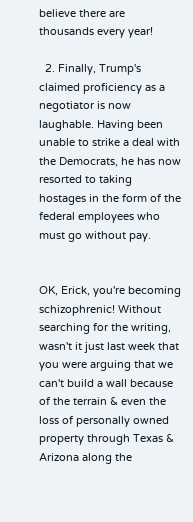believe there are thousands every year!

  2. Finally, Trump's claimed proficiency as a negotiator is now laughable. Having been unable to strike a deal with the Democrats, he has now resorted to taking hostages in the form of the federal employees who must go without pay.


OK, Erick, you're becoming schizophrenic! Without searching for the writing, wasn't it just last week that you were arguing that we can't build a wall because of the terrain & even the loss of personally owned property through Texas & Arizona along the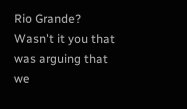Rio Grande? Wasn't it you that was arguing that we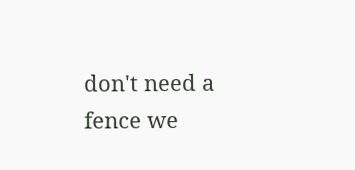don't need a fence we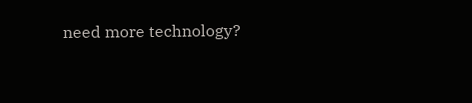need more technology?